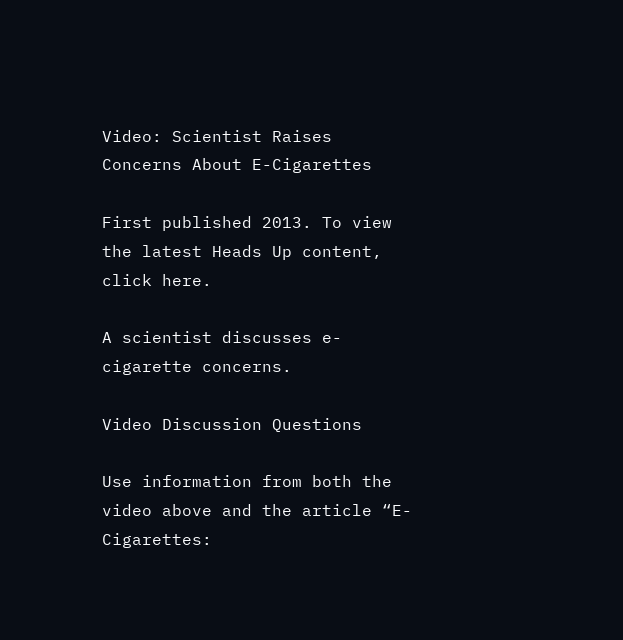Video: Scientist Raises Concerns About E-Cigarettes

First published 2013. To view the latest Heads Up content, click here.

A scientist discusses e-cigarette concerns.

Video Discussion Questions

Use information from both the video above and the article “E-Cigarettes: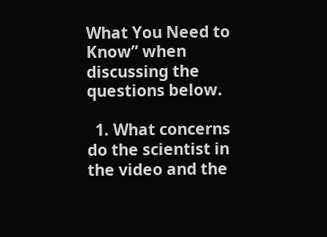What You Need to Know” when discussing the questions below.

  1. What concerns do the scientist in the video and the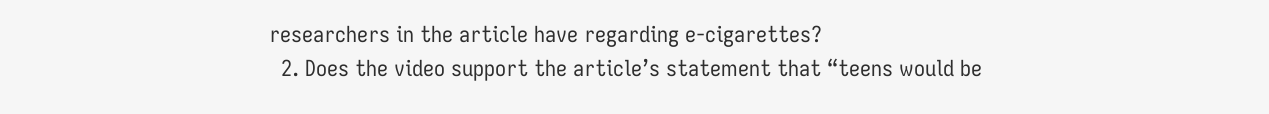researchers in the article have regarding e-cigarettes?
  2. Does the video support the article’s statement that “teens would be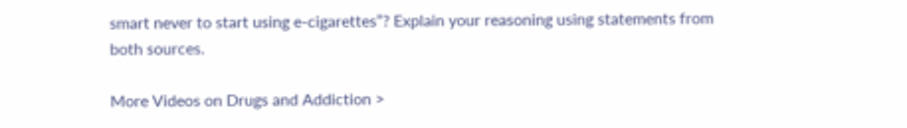smart never to start using e-cigarettes”? Explain your reasoning using statements from both sources.

More Videos on Drugs and Addiction >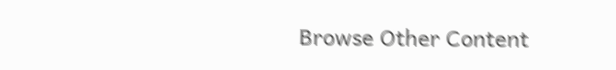Browse Other Content